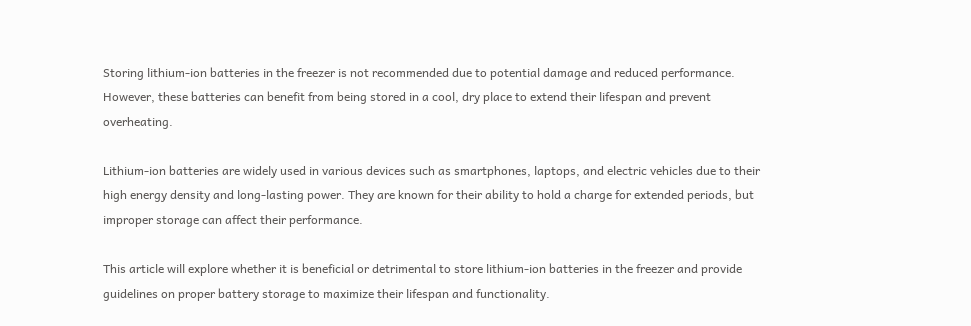Storing lithium-ion batteries in the freezer is not recommended due to potential damage and reduced performance. However, these batteries can benefit from being stored in a cool, dry place to extend their lifespan and prevent overheating.

Lithium-ion batteries are widely used in various devices such as smartphones, laptops, and electric vehicles due to their high energy density and long-lasting power. They are known for their ability to hold a charge for extended periods, but improper storage can affect their performance.

This article will explore whether it is beneficial or detrimental to store lithium-ion batteries in the freezer and provide guidelines on proper battery storage to maximize their lifespan and functionality.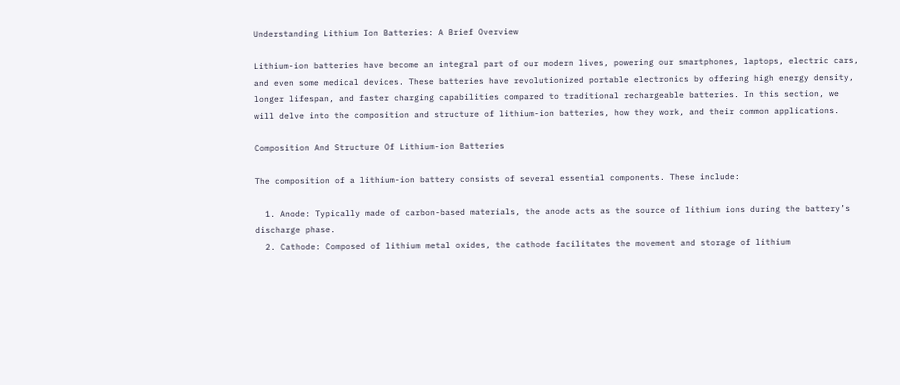Understanding Lithium Ion Batteries: A Brief Overview

Lithium-ion batteries have become an integral part of our modern lives, powering our smartphones, laptops, electric cars, and even some medical devices. These batteries have revolutionized portable electronics by offering high energy density, longer lifespan, and faster charging capabilities compared to traditional rechargeable batteries. In this section, we will delve into the composition and structure of lithium-ion batteries, how they work, and their common applications.

Composition And Structure Of Lithium-ion Batteries

The composition of a lithium-ion battery consists of several essential components. These include:

  1. Anode: Typically made of carbon-based materials, the anode acts as the source of lithium ions during the battery’s discharge phase.
  2. Cathode: Composed of lithium metal oxides, the cathode facilitates the movement and storage of lithium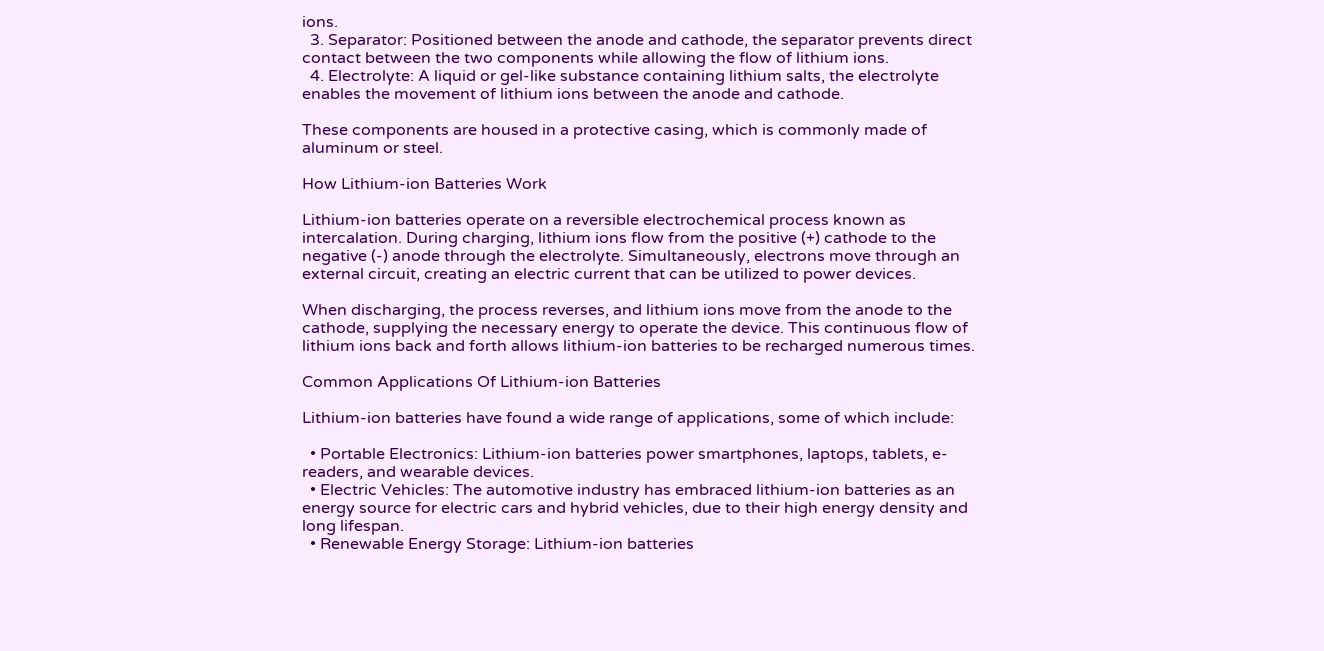ions.
  3. Separator: Positioned between the anode and cathode, the separator prevents direct contact between the two components while allowing the flow of lithium ions.
  4. Electrolyte: A liquid or gel-like substance containing lithium salts, the electrolyte enables the movement of lithium ions between the anode and cathode.

These components are housed in a protective casing, which is commonly made of aluminum or steel.

How Lithium-ion Batteries Work

Lithium-ion batteries operate on a reversible electrochemical process known as intercalation. During charging, lithium ions flow from the positive (+) cathode to the negative (-) anode through the electrolyte. Simultaneously, electrons move through an external circuit, creating an electric current that can be utilized to power devices.

When discharging, the process reverses, and lithium ions move from the anode to the cathode, supplying the necessary energy to operate the device. This continuous flow of lithium ions back and forth allows lithium-ion batteries to be recharged numerous times.

Common Applications Of Lithium-ion Batteries

Lithium-ion batteries have found a wide range of applications, some of which include:

  • Portable Electronics: Lithium-ion batteries power smartphones, laptops, tablets, e-readers, and wearable devices.
  • Electric Vehicles: The automotive industry has embraced lithium-ion batteries as an energy source for electric cars and hybrid vehicles, due to their high energy density and long lifespan.
  • Renewable Energy Storage: Lithium-ion batteries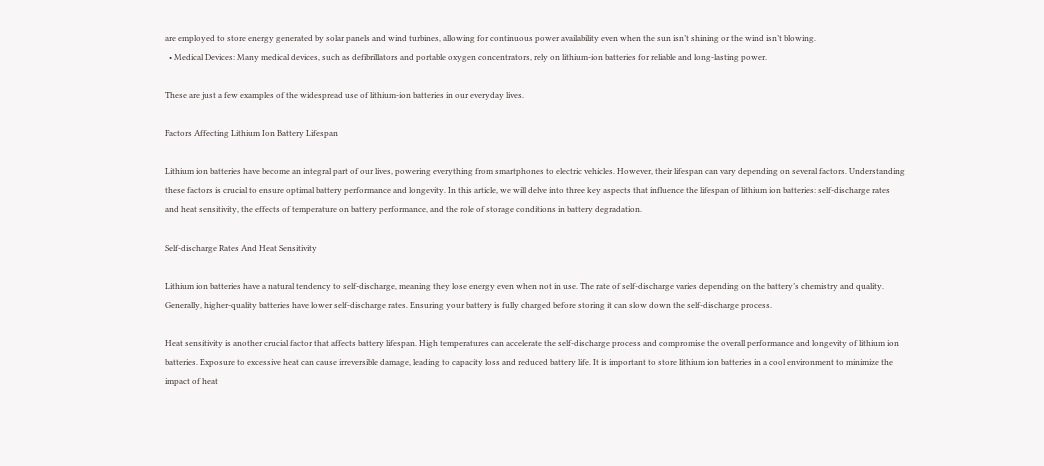are employed to store energy generated by solar panels and wind turbines, allowing for continuous power availability even when the sun isn’t shining or the wind isn’t blowing.
  • Medical Devices: Many medical devices, such as defibrillators and portable oxygen concentrators, rely on lithium-ion batteries for reliable and long-lasting power.

These are just a few examples of the widespread use of lithium-ion batteries in our everyday lives.

Factors Affecting Lithium Ion Battery Lifespan

Lithium ion batteries have become an integral part of our lives, powering everything from smartphones to electric vehicles. However, their lifespan can vary depending on several factors. Understanding these factors is crucial to ensure optimal battery performance and longevity. In this article, we will delve into three key aspects that influence the lifespan of lithium ion batteries: self-discharge rates and heat sensitivity, the effects of temperature on battery performance, and the role of storage conditions in battery degradation.

Self-discharge Rates And Heat Sensitivity

Lithium ion batteries have a natural tendency to self-discharge, meaning they lose energy even when not in use. The rate of self-discharge varies depending on the battery’s chemistry and quality. Generally, higher-quality batteries have lower self-discharge rates. Ensuring your battery is fully charged before storing it can slow down the self-discharge process.

Heat sensitivity is another crucial factor that affects battery lifespan. High temperatures can accelerate the self-discharge process and compromise the overall performance and longevity of lithium ion batteries. Exposure to excessive heat can cause irreversible damage, leading to capacity loss and reduced battery life. It is important to store lithium ion batteries in a cool environment to minimize the impact of heat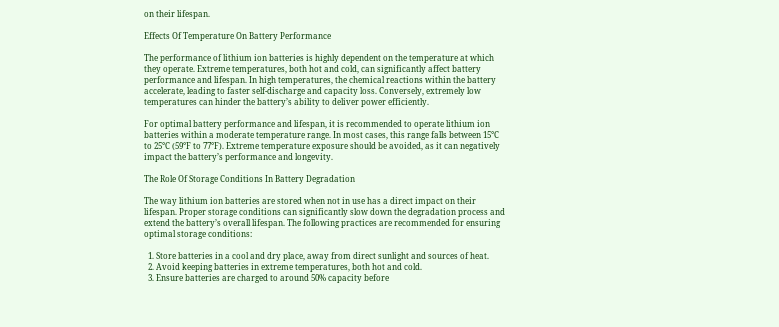on their lifespan.

Effects Of Temperature On Battery Performance

The performance of lithium ion batteries is highly dependent on the temperature at which they operate. Extreme temperatures, both hot and cold, can significantly affect battery performance and lifespan. In high temperatures, the chemical reactions within the battery accelerate, leading to faster self-discharge and capacity loss. Conversely, extremely low temperatures can hinder the battery’s ability to deliver power efficiently.

For optimal battery performance and lifespan, it is recommended to operate lithium ion batteries within a moderate temperature range. In most cases, this range falls between 15°C to 25°C (59°F to 77°F). Extreme temperature exposure should be avoided, as it can negatively impact the battery’s performance and longevity.

The Role Of Storage Conditions In Battery Degradation

The way lithium ion batteries are stored when not in use has a direct impact on their lifespan. Proper storage conditions can significantly slow down the degradation process and extend the battery’s overall lifespan. The following practices are recommended for ensuring optimal storage conditions:

  1. Store batteries in a cool and dry place, away from direct sunlight and sources of heat.
  2. Avoid keeping batteries in extreme temperatures, both hot and cold.
  3. Ensure batteries are charged to around 50% capacity before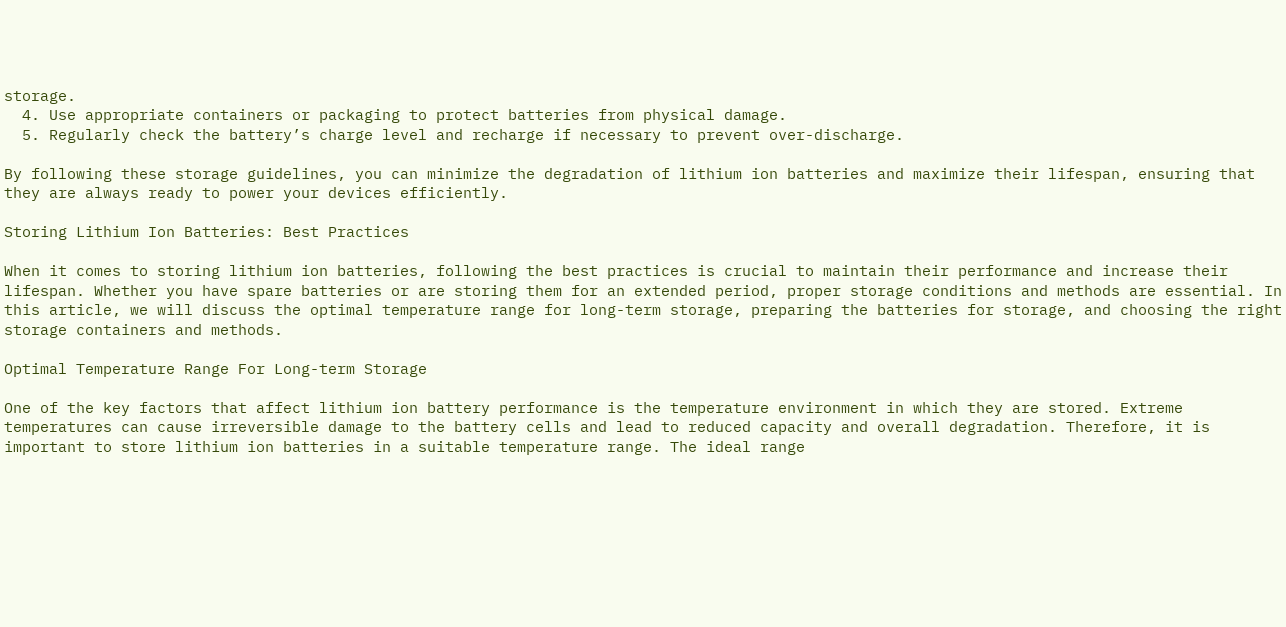storage.
  4. Use appropriate containers or packaging to protect batteries from physical damage.
  5. Regularly check the battery’s charge level and recharge if necessary to prevent over-discharge.

By following these storage guidelines, you can minimize the degradation of lithium ion batteries and maximize their lifespan, ensuring that they are always ready to power your devices efficiently.

Storing Lithium Ion Batteries: Best Practices

When it comes to storing lithium ion batteries, following the best practices is crucial to maintain their performance and increase their lifespan. Whether you have spare batteries or are storing them for an extended period, proper storage conditions and methods are essential. In this article, we will discuss the optimal temperature range for long-term storage, preparing the batteries for storage, and choosing the right storage containers and methods.

Optimal Temperature Range For Long-term Storage

One of the key factors that affect lithium ion battery performance is the temperature environment in which they are stored. Extreme temperatures can cause irreversible damage to the battery cells and lead to reduced capacity and overall degradation. Therefore, it is important to store lithium ion batteries in a suitable temperature range. The ideal range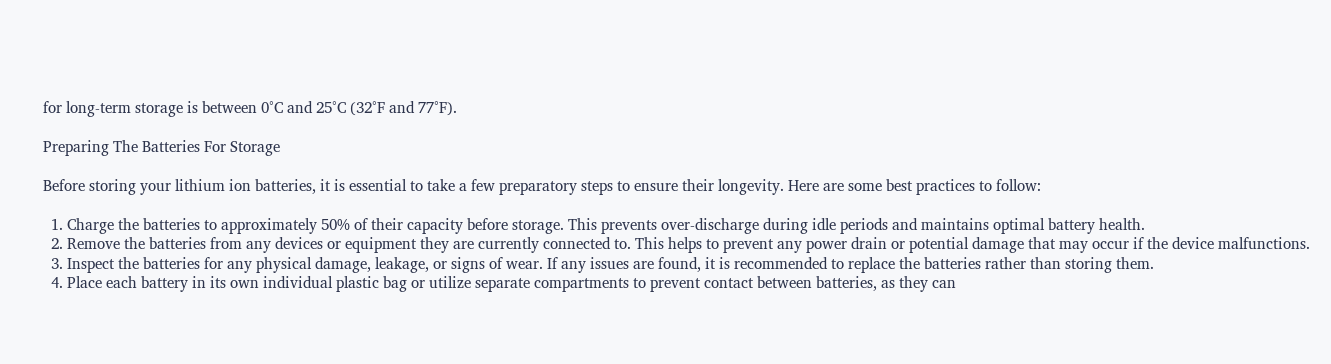for long-term storage is between 0°C and 25°C (32°F and 77°F).

Preparing The Batteries For Storage

Before storing your lithium ion batteries, it is essential to take a few preparatory steps to ensure their longevity. Here are some best practices to follow:

  1. Charge the batteries to approximately 50% of their capacity before storage. This prevents over-discharge during idle periods and maintains optimal battery health.
  2. Remove the batteries from any devices or equipment they are currently connected to. This helps to prevent any power drain or potential damage that may occur if the device malfunctions.
  3. Inspect the batteries for any physical damage, leakage, or signs of wear. If any issues are found, it is recommended to replace the batteries rather than storing them.
  4. Place each battery in its own individual plastic bag or utilize separate compartments to prevent contact between batteries, as they can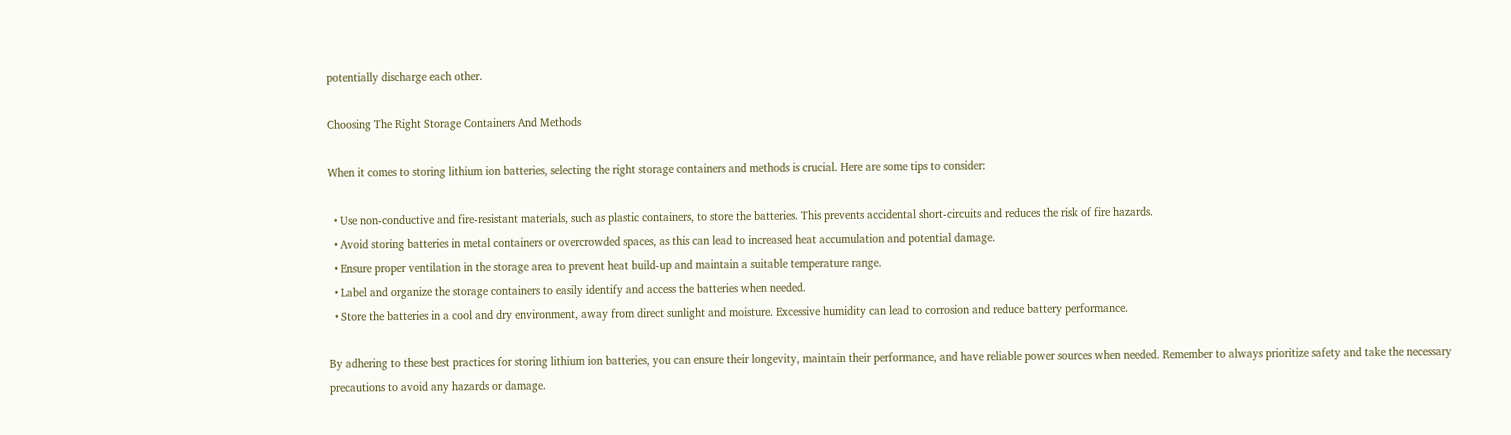potentially discharge each other.

Choosing The Right Storage Containers And Methods

When it comes to storing lithium ion batteries, selecting the right storage containers and methods is crucial. Here are some tips to consider:

  • Use non-conductive and fire-resistant materials, such as plastic containers, to store the batteries. This prevents accidental short-circuits and reduces the risk of fire hazards.
  • Avoid storing batteries in metal containers or overcrowded spaces, as this can lead to increased heat accumulation and potential damage.
  • Ensure proper ventilation in the storage area to prevent heat build-up and maintain a suitable temperature range.
  • Label and organize the storage containers to easily identify and access the batteries when needed.
  • Store the batteries in a cool and dry environment, away from direct sunlight and moisture. Excessive humidity can lead to corrosion and reduce battery performance.

By adhering to these best practices for storing lithium ion batteries, you can ensure their longevity, maintain their performance, and have reliable power sources when needed. Remember to always prioritize safety and take the necessary precautions to avoid any hazards or damage.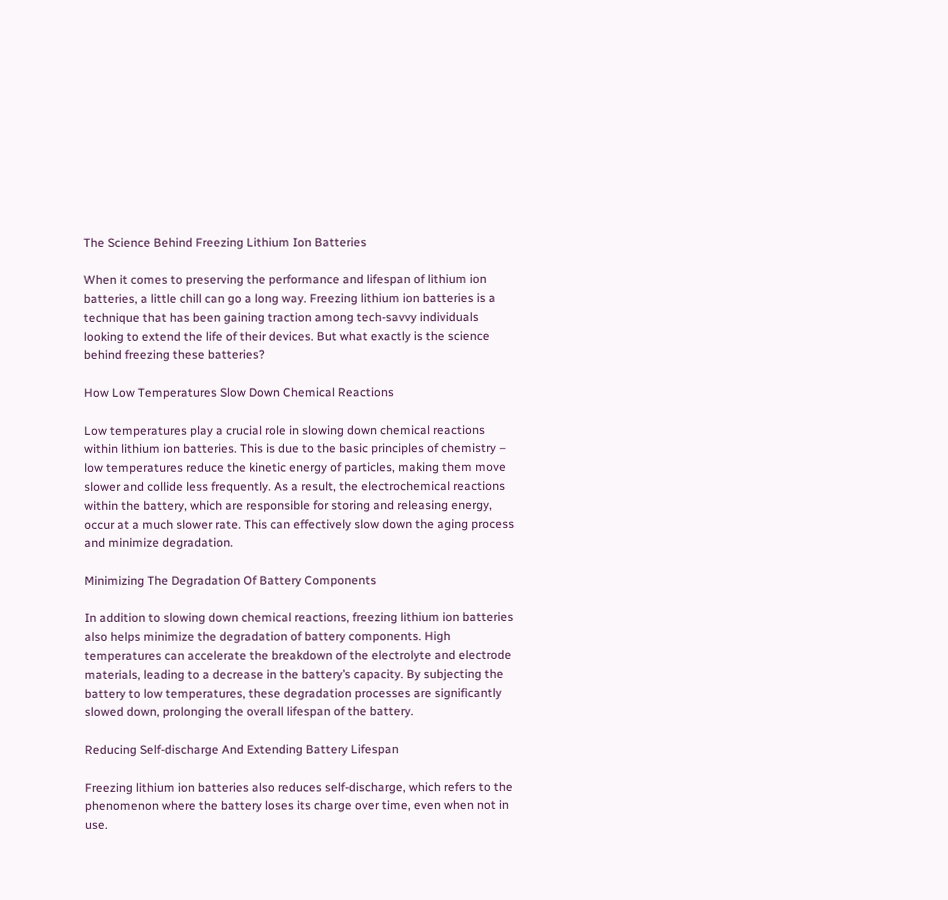The Science Behind Freezing Lithium Ion Batteries

When it comes to preserving the performance and lifespan of lithium ion batteries, a little chill can go a long way. Freezing lithium ion batteries is a technique that has been gaining traction among tech-savvy individuals looking to extend the life of their devices. But what exactly is the science behind freezing these batteries?

How Low Temperatures Slow Down Chemical Reactions

Low temperatures play a crucial role in slowing down chemical reactions within lithium ion batteries. This is due to the basic principles of chemistry – low temperatures reduce the kinetic energy of particles, making them move slower and collide less frequently. As a result, the electrochemical reactions within the battery, which are responsible for storing and releasing energy, occur at a much slower rate. This can effectively slow down the aging process and minimize degradation.

Minimizing The Degradation Of Battery Components

In addition to slowing down chemical reactions, freezing lithium ion batteries also helps minimize the degradation of battery components. High temperatures can accelerate the breakdown of the electrolyte and electrode materials, leading to a decrease in the battery’s capacity. By subjecting the battery to low temperatures, these degradation processes are significantly slowed down, prolonging the overall lifespan of the battery.

Reducing Self-discharge And Extending Battery Lifespan

Freezing lithium ion batteries also reduces self-discharge, which refers to the phenomenon where the battery loses its charge over time, even when not in use.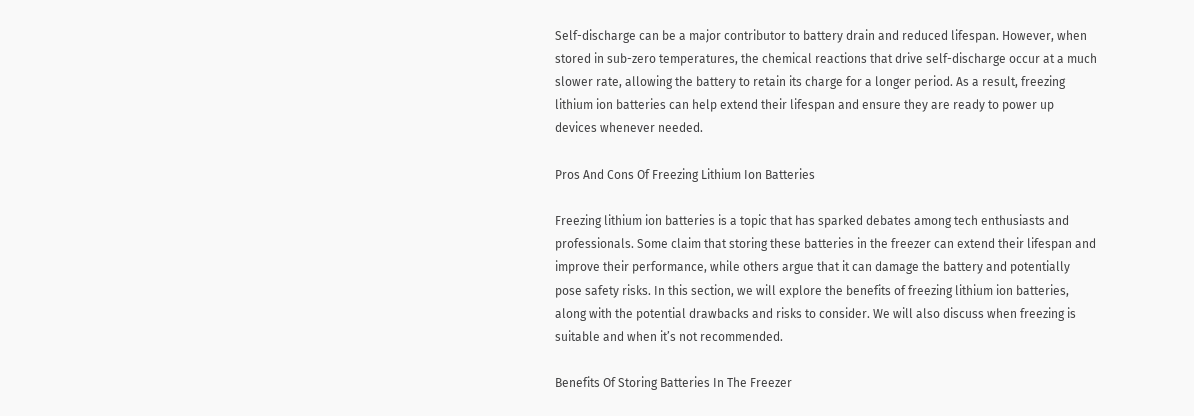Self-discharge can be a major contributor to battery drain and reduced lifespan. However, when stored in sub-zero temperatures, the chemical reactions that drive self-discharge occur at a much slower rate, allowing the battery to retain its charge for a longer period. As a result, freezing lithium ion batteries can help extend their lifespan and ensure they are ready to power up devices whenever needed.

Pros And Cons Of Freezing Lithium Ion Batteries

Freezing lithium ion batteries is a topic that has sparked debates among tech enthusiasts and professionals. Some claim that storing these batteries in the freezer can extend their lifespan and improve their performance, while others argue that it can damage the battery and potentially pose safety risks. In this section, we will explore the benefits of freezing lithium ion batteries, along with the potential drawbacks and risks to consider. We will also discuss when freezing is suitable and when it’s not recommended.

Benefits Of Storing Batteries In The Freezer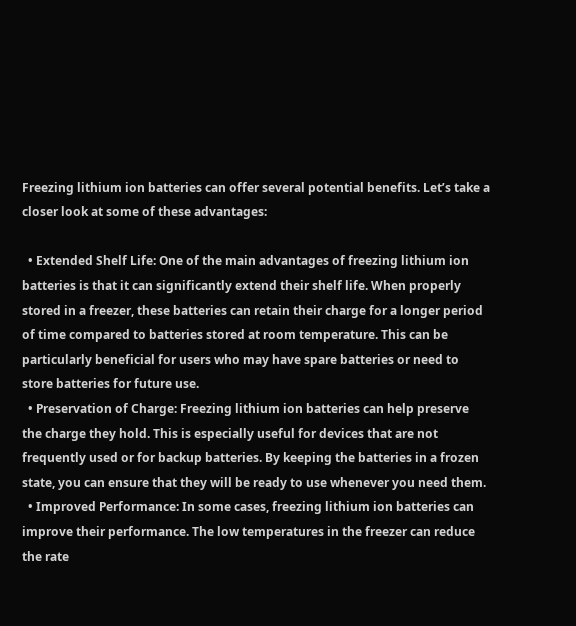Freezing lithium ion batteries can offer several potential benefits. Let’s take a closer look at some of these advantages:

  • Extended Shelf Life: One of the main advantages of freezing lithium ion batteries is that it can significantly extend their shelf life. When properly stored in a freezer, these batteries can retain their charge for a longer period of time compared to batteries stored at room temperature. This can be particularly beneficial for users who may have spare batteries or need to store batteries for future use.
  • Preservation of Charge: Freezing lithium ion batteries can help preserve the charge they hold. This is especially useful for devices that are not frequently used or for backup batteries. By keeping the batteries in a frozen state, you can ensure that they will be ready to use whenever you need them.
  • Improved Performance: In some cases, freezing lithium ion batteries can improve their performance. The low temperatures in the freezer can reduce the rate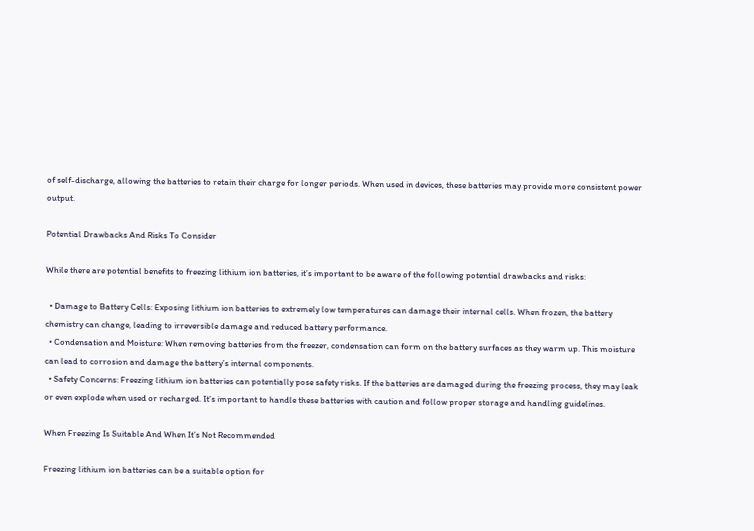of self-discharge, allowing the batteries to retain their charge for longer periods. When used in devices, these batteries may provide more consistent power output.

Potential Drawbacks And Risks To Consider

While there are potential benefits to freezing lithium ion batteries, it’s important to be aware of the following potential drawbacks and risks:

  • Damage to Battery Cells: Exposing lithium ion batteries to extremely low temperatures can damage their internal cells. When frozen, the battery chemistry can change, leading to irreversible damage and reduced battery performance.
  • Condensation and Moisture: When removing batteries from the freezer, condensation can form on the battery surfaces as they warm up. This moisture can lead to corrosion and damage the battery’s internal components.
  • Safety Concerns: Freezing lithium ion batteries can potentially pose safety risks. If the batteries are damaged during the freezing process, they may leak or even explode when used or recharged. It’s important to handle these batteries with caution and follow proper storage and handling guidelines.

When Freezing Is Suitable And When It’s Not Recommended

Freezing lithium ion batteries can be a suitable option for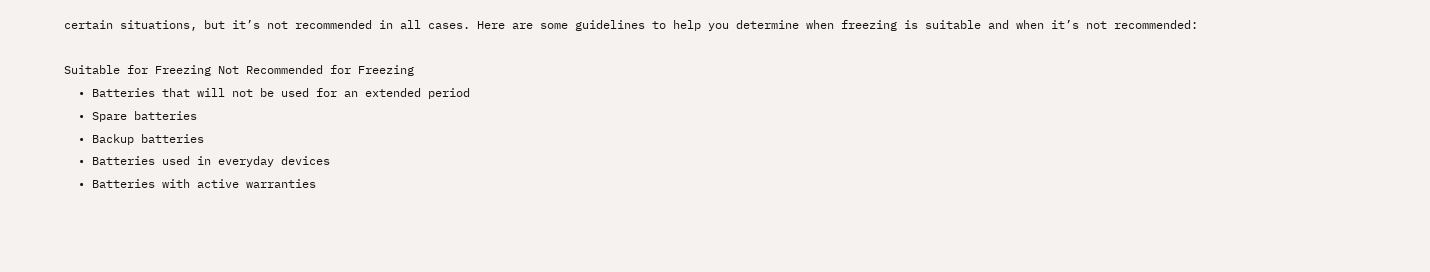certain situations, but it’s not recommended in all cases. Here are some guidelines to help you determine when freezing is suitable and when it’s not recommended:

Suitable for Freezing Not Recommended for Freezing
  • Batteries that will not be used for an extended period
  • Spare batteries
  • Backup batteries
  • Batteries used in everyday devices
  • Batteries with active warranties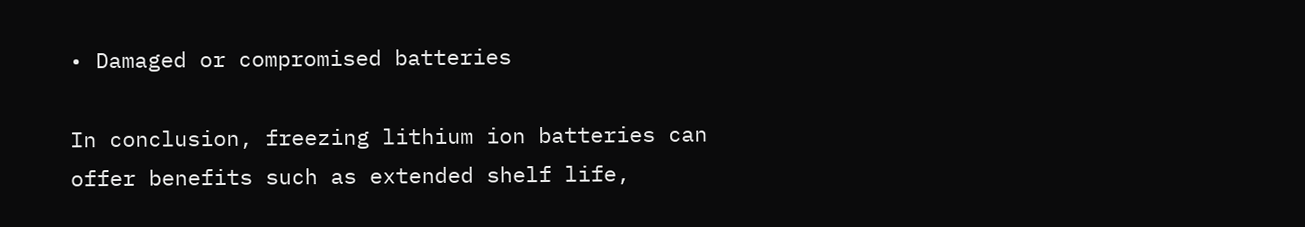• Damaged or compromised batteries

In conclusion, freezing lithium ion batteries can offer benefits such as extended shelf life,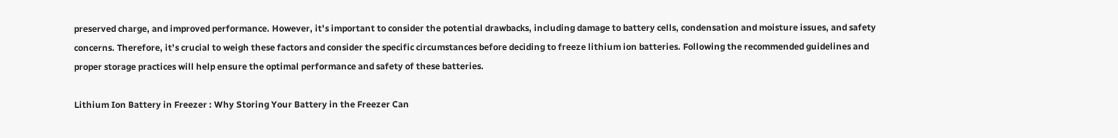preserved charge, and improved performance. However, it’s important to consider the potential drawbacks, including damage to battery cells, condensation and moisture issues, and safety concerns. Therefore, it’s crucial to weigh these factors and consider the specific circumstances before deciding to freeze lithium ion batteries. Following the recommended guidelines and proper storage practices will help ensure the optimal performance and safety of these batteries.

Lithium Ion Battery in Freezer : Why Storing Your Battery in the Freezer Can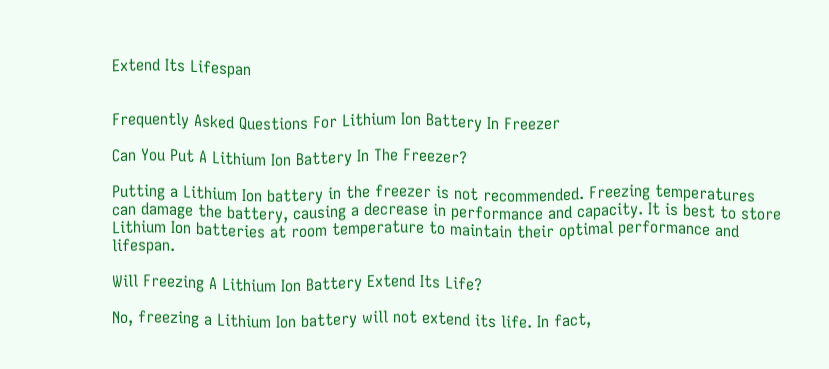Extend Its Lifespan


Frequently Asked Questions For Lithium Ion Battery In Freezer

Can You Put A Lithium Ion Battery In The Freezer?

Putting a Lithium Ion battery in the freezer is not recommended. Freezing temperatures can damage the battery, causing a decrease in performance and capacity. It is best to store Lithium Ion batteries at room temperature to maintain their optimal performance and lifespan.

Will Freezing A Lithium Ion Battery Extend Its Life?

No, freezing a Lithium Ion battery will not extend its life. In fact,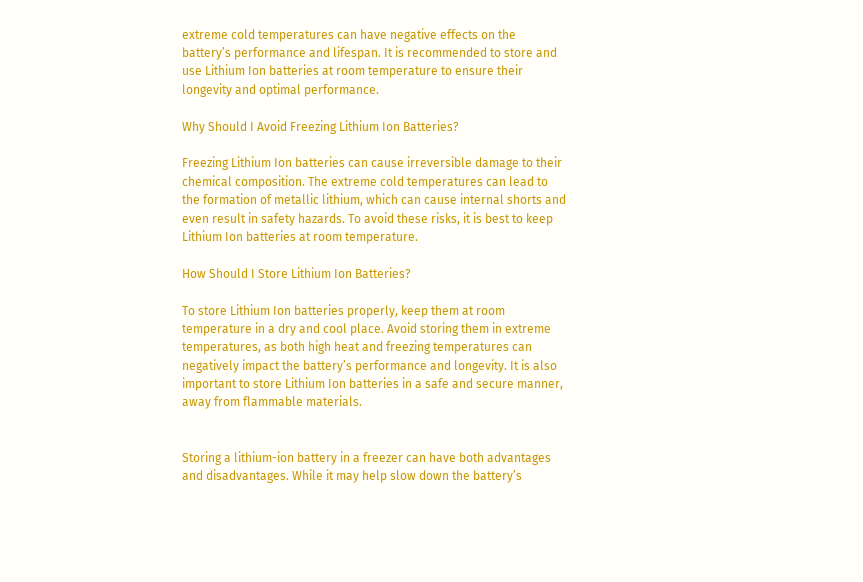extreme cold temperatures can have negative effects on the battery’s performance and lifespan. It is recommended to store and use Lithium Ion batteries at room temperature to ensure their longevity and optimal performance.

Why Should I Avoid Freezing Lithium Ion Batteries?

Freezing Lithium Ion batteries can cause irreversible damage to their chemical composition. The extreme cold temperatures can lead to the formation of metallic lithium, which can cause internal shorts and even result in safety hazards. To avoid these risks, it is best to keep Lithium Ion batteries at room temperature.

How Should I Store Lithium Ion Batteries?

To store Lithium Ion batteries properly, keep them at room temperature in a dry and cool place. Avoid storing them in extreme temperatures, as both high heat and freezing temperatures can negatively impact the battery’s performance and longevity. It is also important to store Lithium Ion batteries in a safe and secure manner, away from flammable materials.


Storing a lithium-ion battery in a freezer can have both advantages and disadvantages. While it may help slow down the battery’s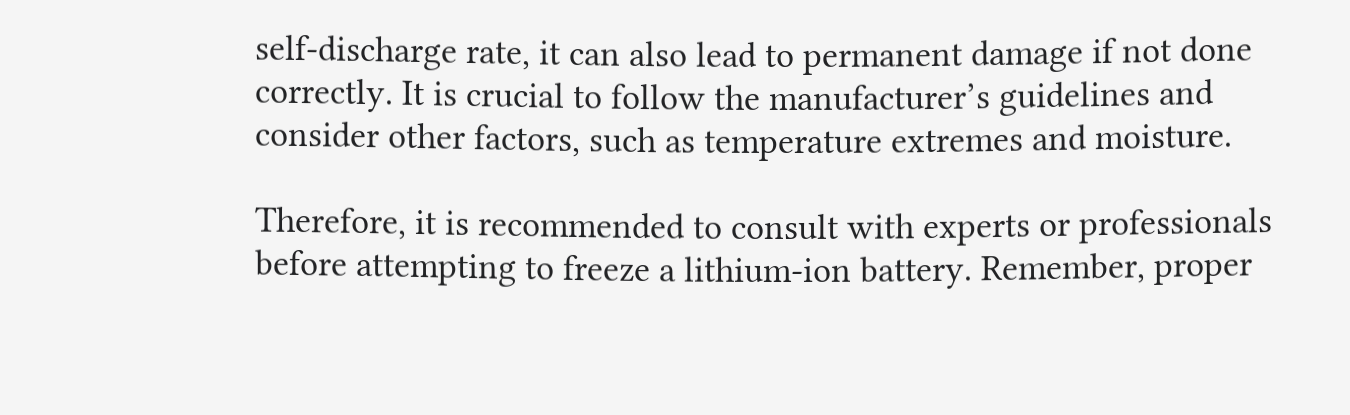self-discharge rate, it can also lead to permanent damage if not done correctly. It is crucial to follow the manufacturer’s guidelines and consider other factors, such as temperature extremes and moisture.

Therefore, it is recommended to consult with experts or professionals before attempting to freeze a lithium-ion battery. Remember, proper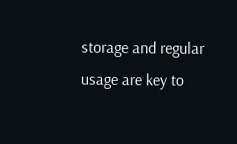storage and regular usage are key to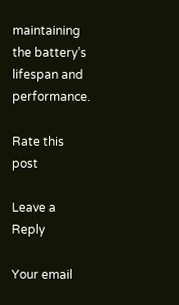maintaining the battery’s lifespan and performance.

Rate this post

Leave a Reply

Your email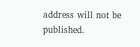address will not be published.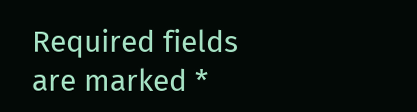Required fields are marked *